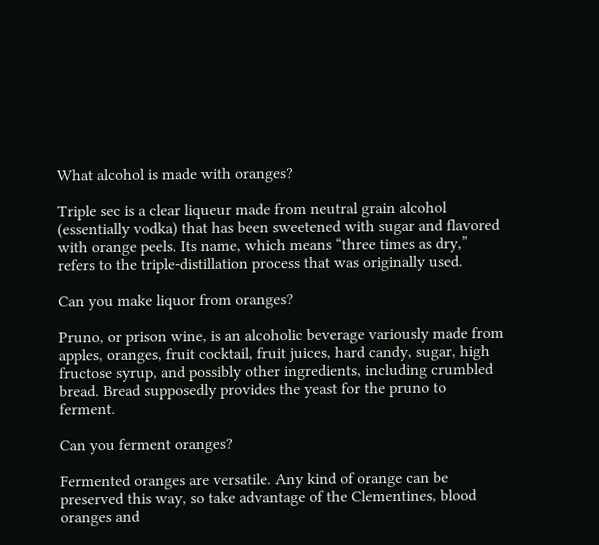What alcohol is made with oranges?

Triple sec is a clear liqueur made from neutral grain alcohol (essentially vodka) that has been sweetened with sugar and flavored with orange peels. Its name, which means “three times as dry,” refers to the triple-distillation process that was originally used.

Can you make liquor from oranges?

Pruno, or prison wine, is an alcoholic beverage variously made from apples, oranges, fruit cocktail, fruit juices, hard candy, sugar, high fructose syrup, and possibly other ingredients, including crumbled bread. Bread supposedly provides the yeast for the pruno to ferment.

Can you ferment oranges?

Fermented oranges are versatile. Any kind of orange can be preserved this way, so take advantage of the Clementines, blood oranges and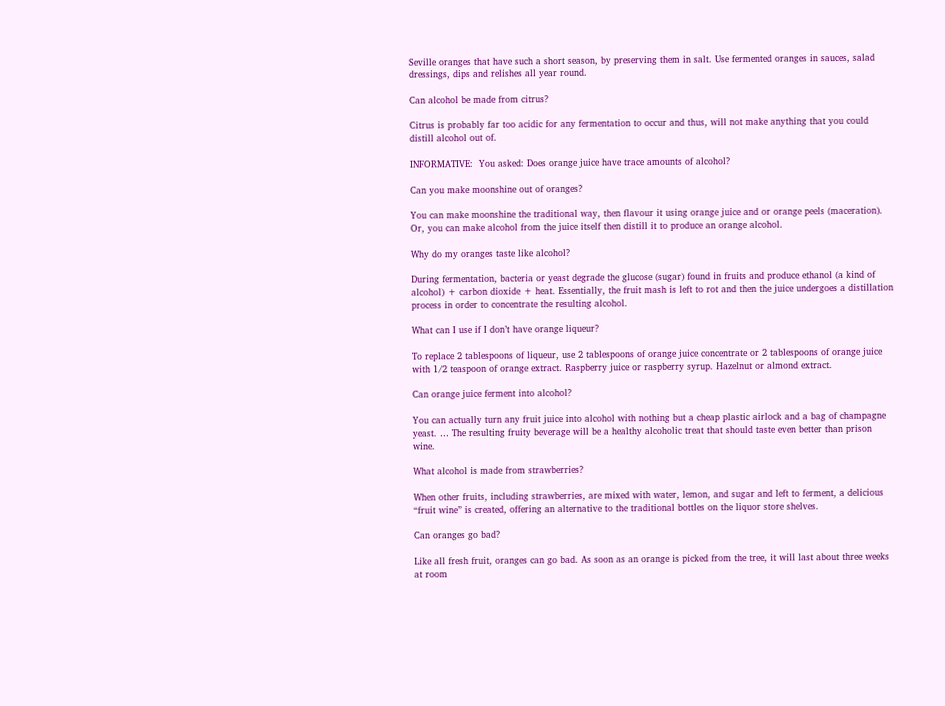Seville oranges that have such a short season, by preserving them in salt. Use fermented oranges in sauces, salad dressings, dips and relishes all year round.

Can alcohol be made from citrus?

Citrus is probably far too acidic for any fermentation to occur and thus, will not make anything that you could distill alcohol out of.

INFORMATIVE:  You asked: Does orange juice have trace amounts of alcohol?

Can you make moonshine out of oranges?

You can make moonshine the traditional way, then flavour it using orange juice and or orange peels (maceration). Or, you can make alcohol from the juice itself then distill it to produce an orange alcohol.

Why do my oranges taste like alcohol?

During fermentation, bacteria or yeast degrade the glucose (sugar) found in fruits and produce ethanol (a kind of alcohol) + carbon dioxide + heat. Essentially, the fruit mash is left to rot and then the juice undergoes a distillation process in order to concentrate the resulting alcohol.

What can I use if I don’t have orange liqueur?

To replace 2 tablespoons of liqueur, use 2 tablespoons of orange juice concentrate or 2 tablespoons of orange juice with 1/2 teaspoon of orange extract. Raspberry juice or raspberry syrup. Hazelnut or almond extract.

Can orange juice ferment into alcohol?

You can actually turn any fruit juice into alcohol with nothing but a cheap plastic airlock and a bag of champagne yeast. … The resulting fruity beverage will be a healthy alcoholic treat that should taste even better than prison wine.

What alcohol is made from strawberries?

When other fruits, including strawberries, are mixed with water, lemon, and sugar and left to ferment, a delicious “fruit wine” is created, offering an alternative to the traditional bottles on the liquor store shelves.

Can oranges go bad?

Like all fresh fruit, oranges can go bad. As soon as an orange is picked from the tree, it will last about three weeks at room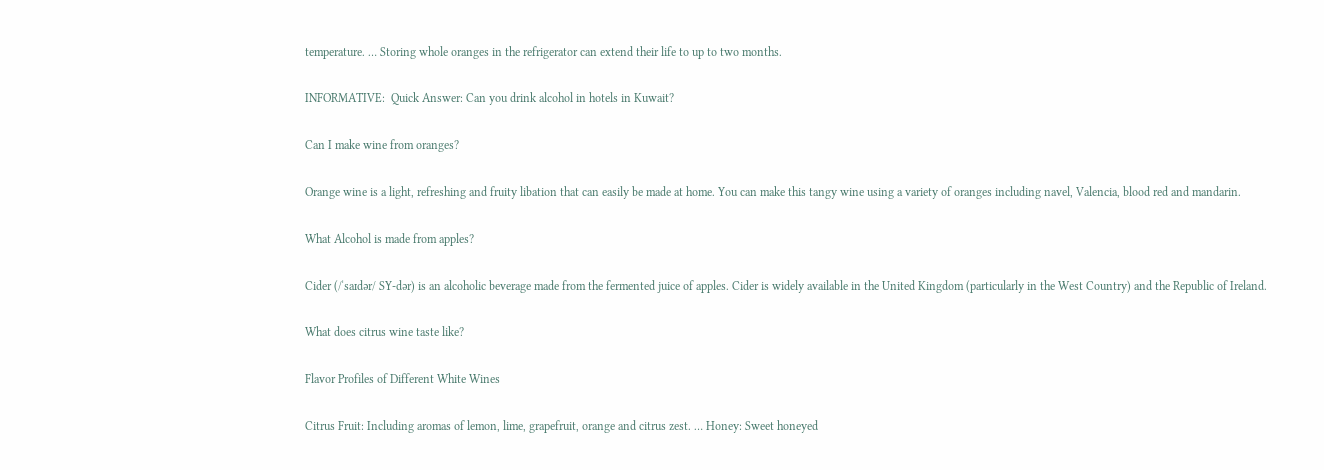temperature. … Storing whole oranges in the refrigerator can extend their life to up to two months.

INFORMATIVE:  Quick Answer: Can you drink alcohol in hotels in Kuwait?

Can I make wine from oranges?

Orange wine is a light, refreshing and fruity libation that can easily be made at home. You can make this tangy wine using a variety of oranges including navel, Valencia, blood red and mandarin.

What Alcohol is made from apples?

Cider (/ˈsaɪdər/ SY-dər) is an alcoholic beverage made from the fermented juice of apples. Cider is widely available in the United Kingdom (particularly in the West Country) and the Republic of Ireland.

What does citrus wine taste like?

Flavor Profiles of Different White Wines

Citrus Fruit: Including aromas of lemon, lime, grapefruit, orange and citrus zest. … Honey: Sweet honeyed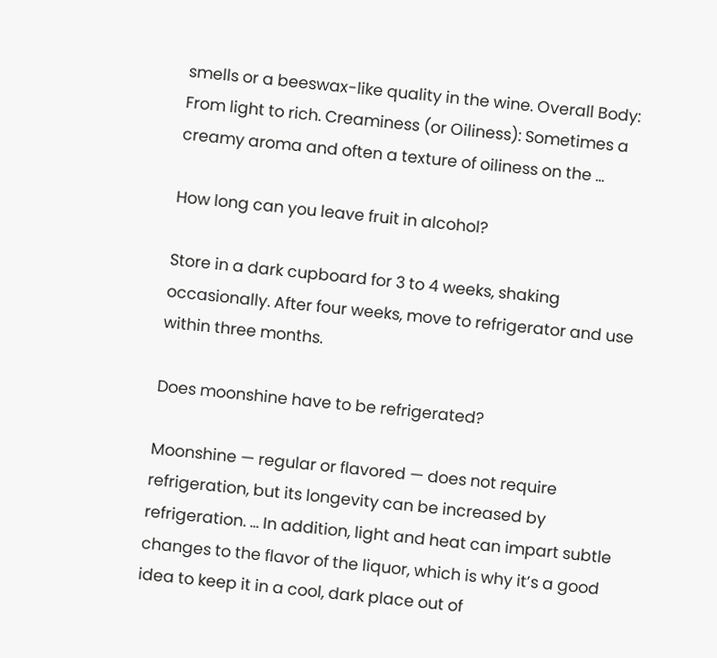smells or a beeswax-like quality in the wine. Overall Body: From light to rich. Creaminess (or Oiliness): Sometimes a creamy aroma and often a texture of oiliness on the …

How long can you leave fruit in alcohol?

Store in a dark cupboard for 3 to 4 weeks, shaking occasionally. After four weeks, move to refrigerator and use within three months.

Does moonshine have to be refrigerated?

Moonshine — regular or flavored — does not require refrigeration, but its longevity can be increased by refrigeration. … In addition, light and heat can impart subtle changes to the flavor of the liquor, which is why it’s a good idea to keep it in a cool, dark place out of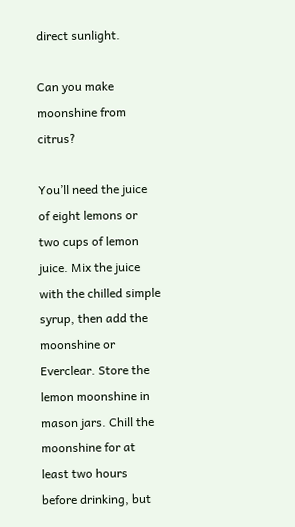direct sunlight.

Can you make moonshine from citrus?

You’ll need the juice of eight lemons or two cups of lemon juice. Mix the juice with the chilled simple syrup, then add the moonshine or Everclear. Store the lemon moonshine in mason jars. Chill the moonshine for at least two hours before drinking, but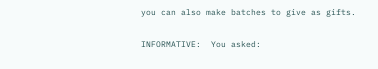you can also make batches to give as gifts.

INFORMATIVE:  You asked: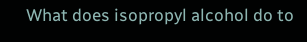What does isopropyl alcohol do to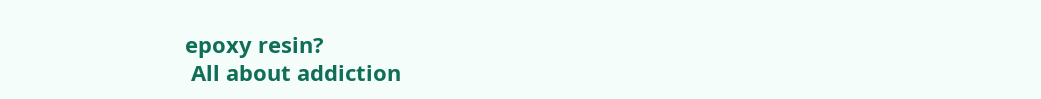epoxy resin?
 All about addiction